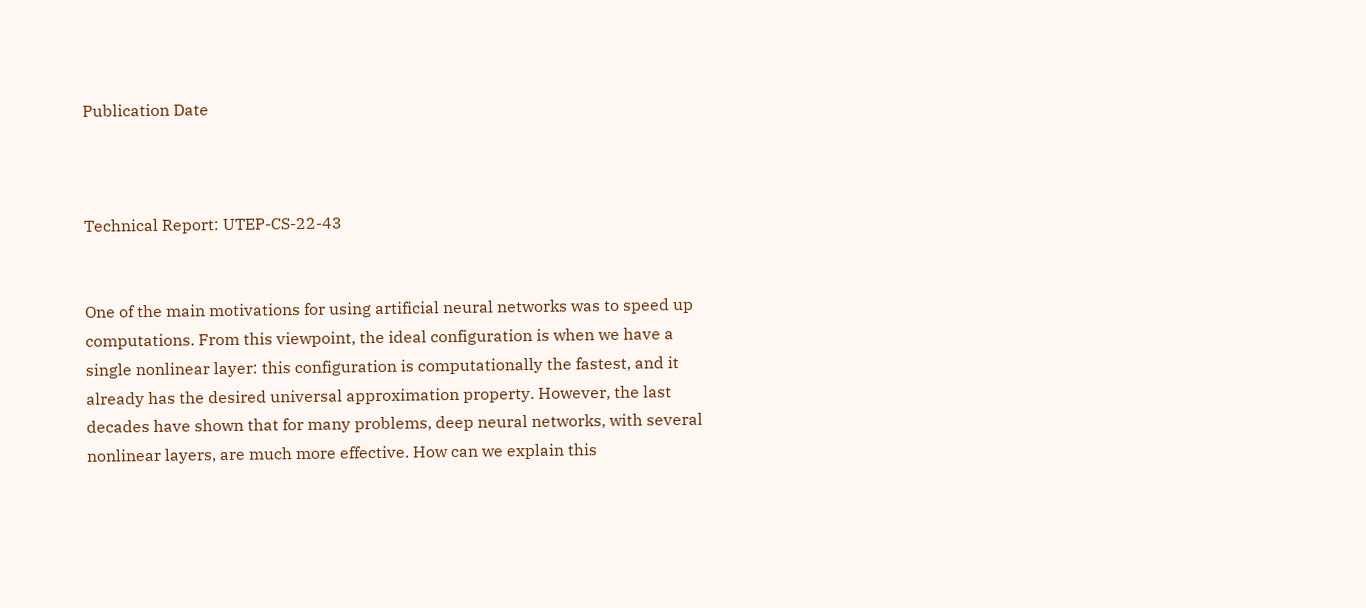Publication Date



Technical Report: UTEP-CS-22-43


One of the main motivations for using artificial neural networks was to speed up computations. From this viewpoint, the ideal configuration is when we have a single nonlinear layer: this configuration is computationally the fastest, and it already has the desired universal approximation property. However, the last decades have shown that for many problems, deep neural networks, with several nonlinear layers, are much more effective. How can we explain this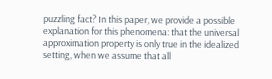puzzling fact? In this paper, we provide a possible explanation for this phenomena: that the universal approximation property is only true in the idealized setting, when we assume that all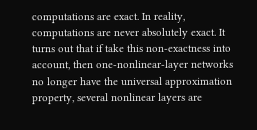computations are exact. In reality, computations are never absolutely exact. It turns out that if take this non-exactness into account, then one-nonlinear-layer networks no longer have the universal approximation property, several nonlinear layers are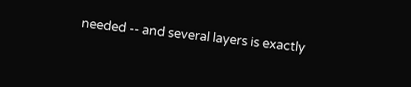needed -- and several layers is exactly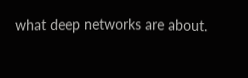what deep networks are about.